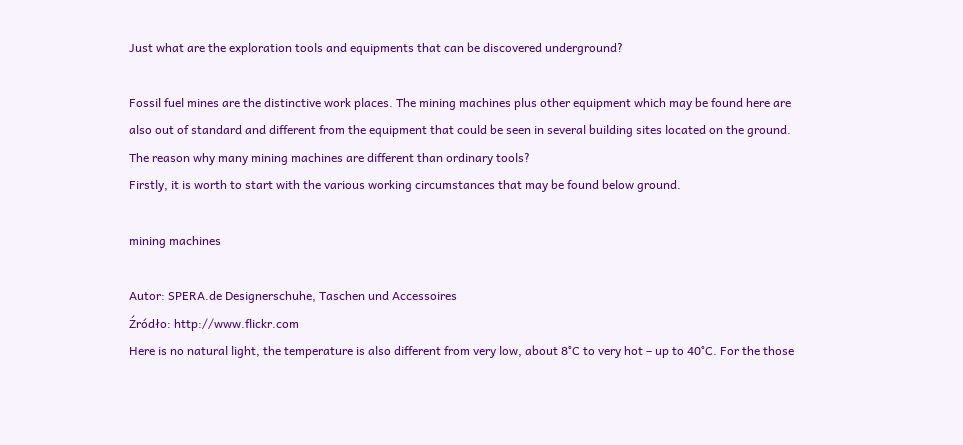Just what are the exploration tools and equipments that can be discovered underground?

Fossil fuel mines are the distinctive work places. The mining machines plus other equipment which may be found here are also out of standard and different from the equipment that could be seen in several building sites located on the ground.
The reason why many mining machines are different than ordinary tools?
Firstly, it is worth to start with the various working circumstances that may be found below ground.

mining machines

Autor: SPERA.de Designerschuhe, Taschen und Accessoires
Źródło: http://www.flickr.com
Here is no natural light, the temperature is also different from very low, about 8°C to very hot – up to 40°C. For the those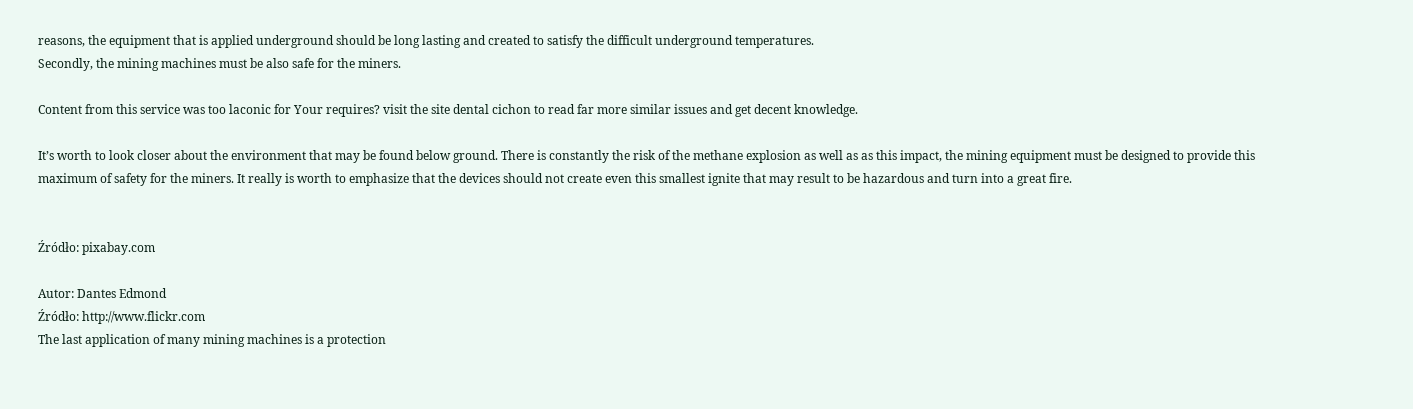reasons, the equipment that is applied underground should be long lasting and created to satisfy the difficult underground temperatures.
Secondly, the mining machines must be also safe for the miners.

Content from this service was too laconic for Your requires? visit the site dental cichon to read far more similar issues and get decent knowledge.

It’s worth to look closer about the environment that may be found below ground. There is constantly the risk of the methane explosion as well as as this impact, the mining equipment must be designed to provide this maximum of safety for the miners. It really is worth to emphasize that the devices should not create even this smallest ignite that may result to be hazardous and turn into a great fire.


Źródło: pixabay.com

Autor: Dantes Edmond
Źródło: http://www.flickr.com
The last application of many mining machines is a protection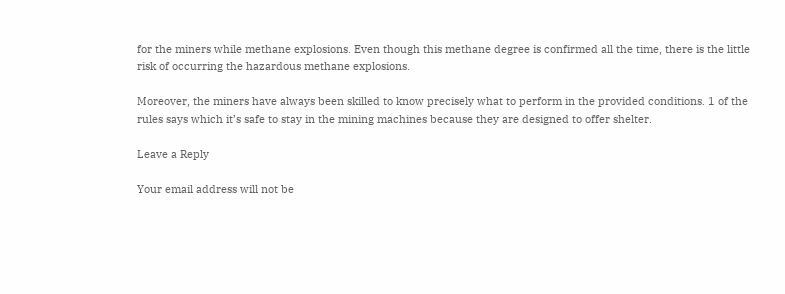for the miners while methane explosions. Even though this methane degree is confirmed all the time, there is the little risk of occurring the hazardous methane explosions.

Moreover, the miners have always been skilled to know precisely what to perform in the provided conditions. 1 of the rules says which it’s safe to stay in the mining machines because they are designed to offer shelter.

Leave a Reply

Your email address will not be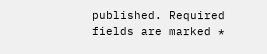published. Required fields are marked *